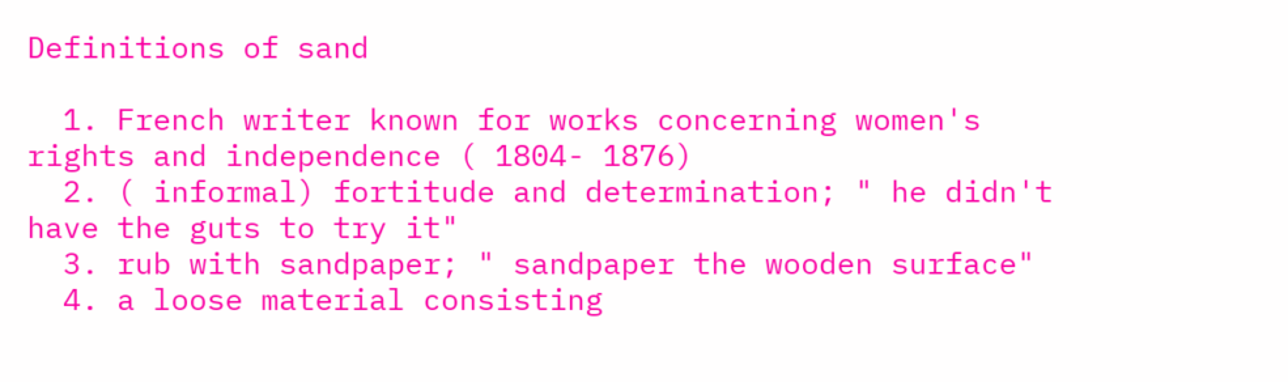Definitions of sand

  1. French writer known for works concerning women's rights and independence ( 1804- 1876)
  2. ( informal) fortitude and determination; " he didn't have the guts to try it"
  3. rub with sandpaper; " sandpaper the wooden surface"
  4. a loose material consisting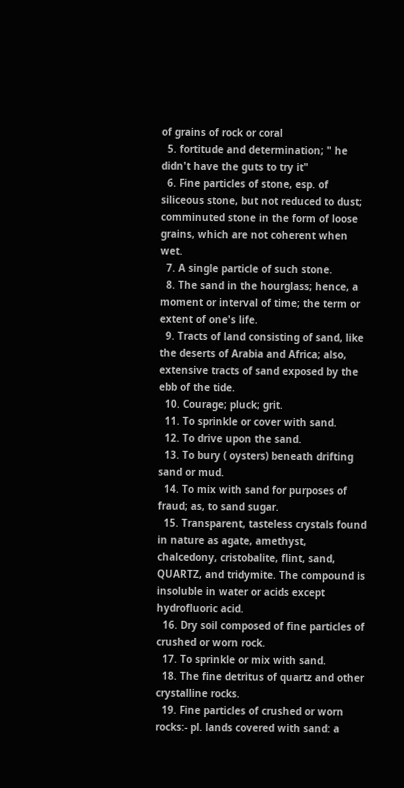of grains of rock or coral
  5. fortitude and determination; " he didn't have the guts to try it"
  6. Fine particles of stone, esp. of siliceous stone, but not reduced to dust; comminuted stone in the form of loose grains, which are not coherent when wet.
  7. A single particle of such stone.
  8. The sand in the hourglass; hence, a moment or interval of time; the term or extent of one's life.
  9. Tracts of land consisting of sand, like the deserts of Arabia and Africa; also, extensive tracts of sand exposed by the ebb of the tide.
  10. Courage; pluck; grit.
  11. To sprinkle or cover with sand.
  12. To drive upon the sand.
  13. To bury ( oysters) beneath drifting sand or mud.
  14. To mix with sand for purposes of fraud; as, to sand sugar.
  15. Transparent, tasteless crystals found in nature as agate, amethyst, chalcedony, cristobalite, flint, sand, QUARTZ, and tridymite. The compound is insoluble in water or acids except hydrofluoric acid.
  16. Dry soil composed of fine particles of crushed or worn rock.
  17. To sprinkle or mix with sand.
  18. The fine detritus of quartz and other crystalline rocks.
  19. Fine particles of crushed or worn rocks:- pl. lands covered with sand: a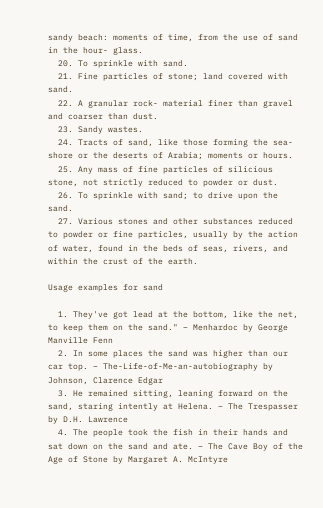sandy beach: moments of time, from the use of sand in the hour- glass.
  20. To sprinkle with sand.
  21. Fine particles of stone; land covered with sand.
  22. A granular rock- material finer than gravel and coarser than dust.
  23. Sandy wastes.
  24. Tracts of sand, like those forming the sea- shore or the deserts of Arabia; moments or hours.
  25. Any mass of fine particles of silicious stone, not strictly reduced to powder or dust.
  26. To sprinkle with sand; to drive upon the sand.
  27. Various stones and other substances reduced to powder or fine particles, usually by the action of water, found in the beds of seas, rivers, and within the crust of the earth.

Usage examples for sand

  1. They've got lead at the bottom, like the net, to keep them on the sand." – Menhardoc by George Manville Fenn
  2. In some places the sand was higher than our car top. – The-Life-of-Me-an-autobiography by Johnson, Clarence Edgar
  3. He remained sitting, leaning forward on the sand, staring intently at Helena. – The Trespasser by D.H. Lawrence
  4. The people took the fish in their hands and sat down on the sand and ate. – The Cave Boy of the Age of Stone by Margaret A. McIntyre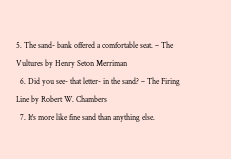5. The sand- bank offered a comfortable seat. – The Vultures by Henry Seton Merriman
  6. Did you see- that letter- in the sand? – The Firing Line by Robert W. Chambers
  7. It's more like fine sand than anything else.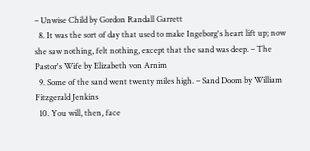– Unwise Child by Gordon Randall Garrett
  8. It was the sort of day that used to make Ingeborg's heart lift up; now she saw nothing, felt nothing, except that the sand was deep. – The Pastor's Wife by Elizabeth von Arnim
  9. Some of the sand went twenty miles high. – Sand Doom by William Fitzgerald Jenkins
  10. You will, then, face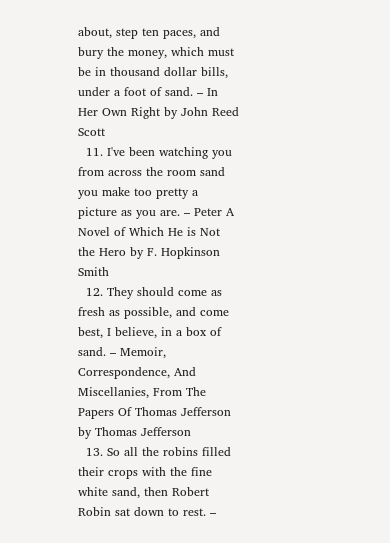about, step ten paces, and bury the money, which must be in thousand dollar bills, under a foot of sand. – In Her Own Right by John Reed Scott
  11. I've been watching you from across the room sand you make too pretty a picture as you are. – Peter A Novel of Which He is Not the Hero by F. Hopkinson Smith
  12. They should come as fresh as possible, and come best, I believe, in a box of sand. – Memoir, Correspondence, And Miscellanies, From The Papers Of Thomas Jefferson by Thomas Jefferson
  13. So all the robins filled their crops with the fine white sand, then Robert Robin sat down to rest. –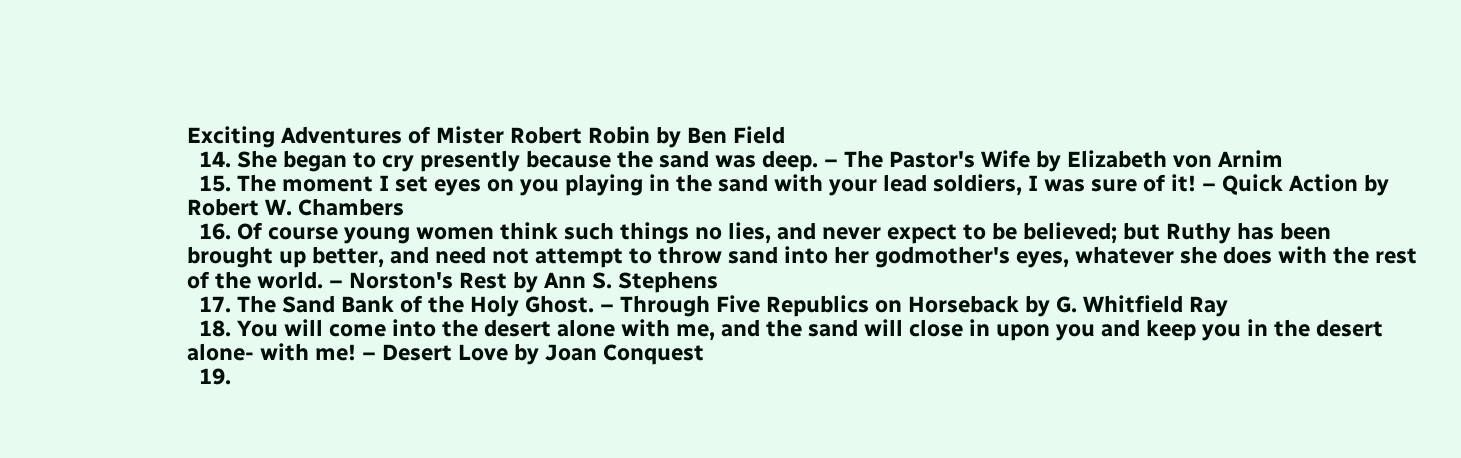Exciting Adventures of Mister Robert Robin by Ben Field
  14. She began to cry presently because the sand was deep. – The Pastor's Wife by Elizabeth von Arnim
  15. The moment I set eyes on you playing in the sand with your lead soldiers, I was sure of it! – Quick Action by Robert W. Chambers
  16. Of course young women think such things no lies, and never expect to be believed; but Ruthy has been brought up better, and need not attempt to throw sand into her godmother's eyes, whatever she does with the rest of the world. – Norston's Rest by Ann S. Stephens
  17. The Sand Bank of the Holy Ghost. – Through Five Republics on Horseback by G. Whitfield Ray
  18. You will come into the desert alone with me, and the sand will close in upon you and keep you in the desert alone- with me! – Desert Love by Joan Conquest
  19.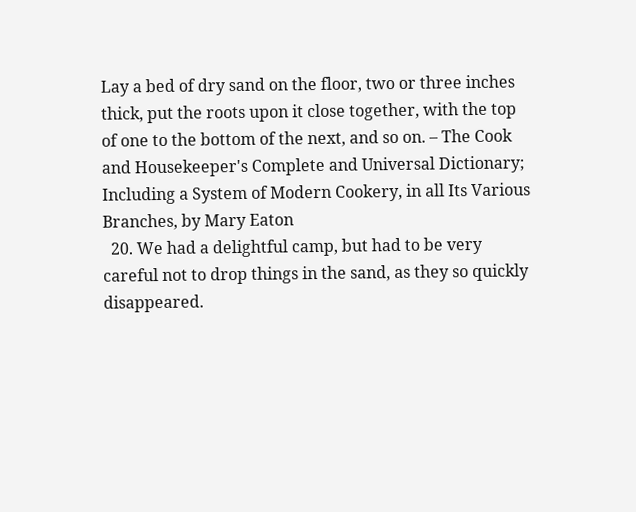Lay a bed of dry sand on the floor, two or three inches thick, put the roots upon it close together, with the top of one to the bottom of the next, and so on. – The Cook and Housekeeper's Complete and Universal Dictionary; Including a System of Modern Cookery, in all Its Various Branches, by Mary Eaton
  20. We had a delightful camp, but had to be very careful not to drop things in the sand, as they so quickly disappeared.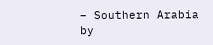– Southern Arabia by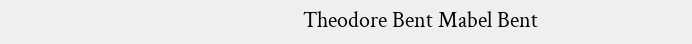Theodore Bent Mabel Bent